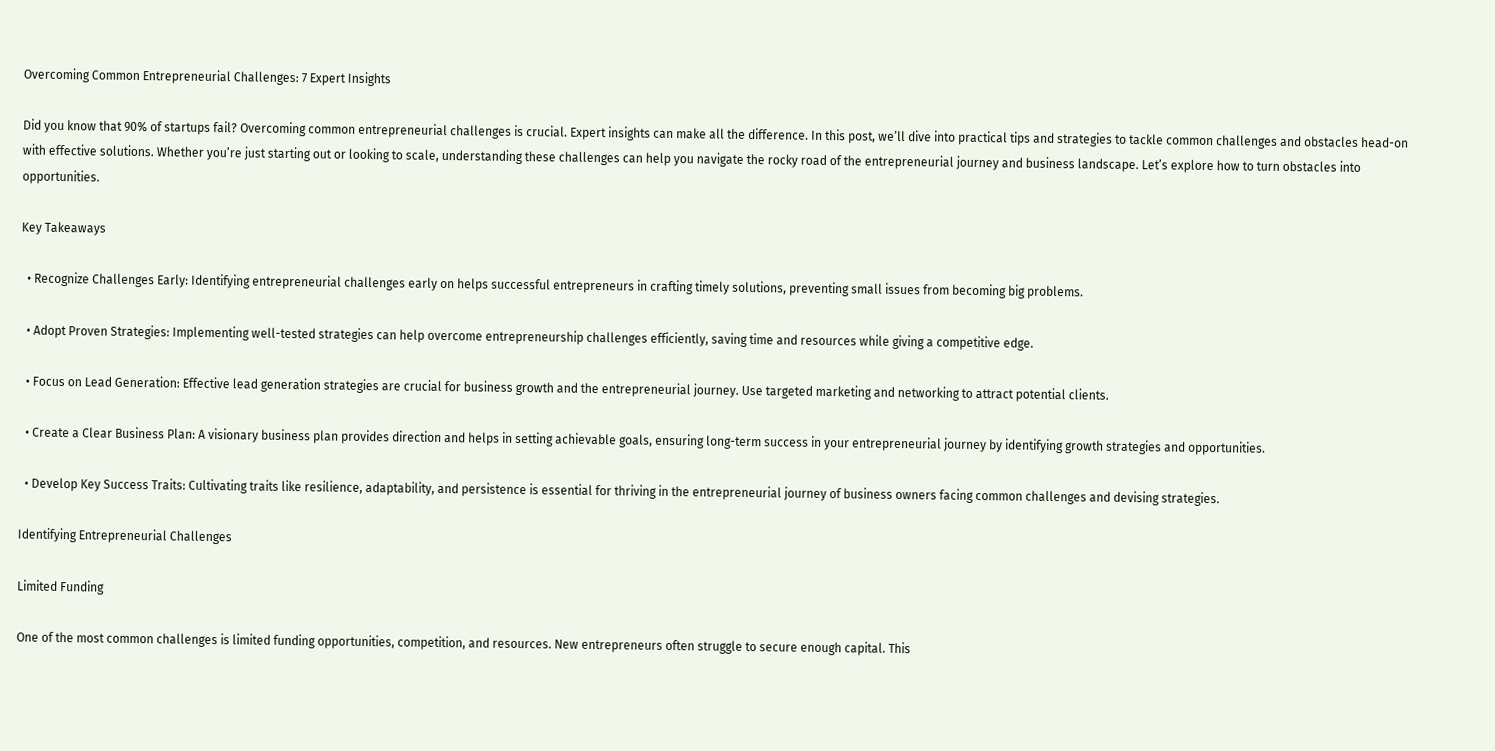Overcoming Common Entrepreneurial Challenges: 7 Expert Insights

Did you know that 90% of startups fail? Overcoming common entrepreneurial challenges is crucial. Expert insights can make all the difference. In this post, we’ll dive into practical tips and strategies to tackle common challenges and obstacles head-on with effective solutions. Whether you’re just starting out or looking to scale, understanding these challenges can help you navigate the rocky road of the entrepreneurial journey and business landscape. Let’s explore how to turn obstacles into opportunities.

Key Takeaways

  • Recognize Challenges Early: Identifying entrepreneurial challenges early on helps successful entrepreneurs in crafting timely solutions, preventing small issues from becoming big problems.

  • Adopt Proven Strategies: Implementing well-tested strategies can help overcome entrepreneurship challenges efficiently, saving time and resources while giving a competitive edge.

  • Focus on Lead Generation: Effective lead generation strategies are crucial for business growth and the entrepreneurial journey. Use targeted marketing and networking to attract potential clients.

  • Create a Clear Business Plan: A visionary business plan provides direction and helps in setting achievable goals, ensuring long-term success in your entrepreneurial journey by identifying growth strategies and opportunities.

  • Develop Key Success Traits: Cultivating traits like resilience, adaptability, and persistence is essential for thriving in the entrepreneurial journey of business owners facing common challenges and devising strategies.

Identifying Entrepreneurial Challenges

Limited Funding

One of the most common challenges is limited funding opportunities, competition, and resources. New entrepreneurs often struggle to secure enough capital. This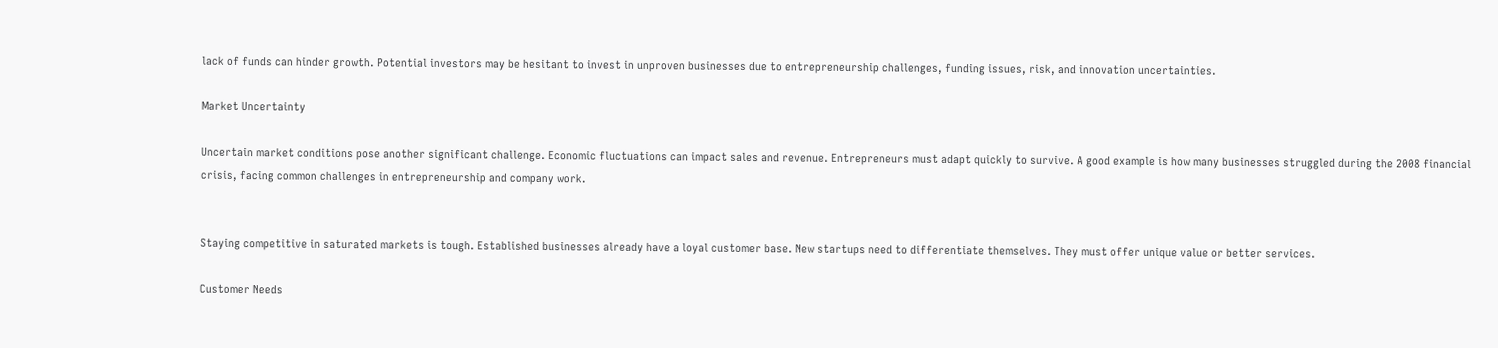lack of funds can hinder growth. Potential investors may be hesitant to invest in unproven businesses due to entrepreneurship challenges, funding issues, risk, and innovation uncertainties.

Market Uncertainty

Uncertain market conditions pose another significant challenge. Economic fluctuations can impact sales and revenue. Entrepreneurs must adapt quickly to survive. A good example is how many businesses struggled during the 2008 financial crisis, facing common challenges in entrepreneurship and company work.


Staying competitive in saturated markets is tough. Established businesses already have a loyal customer base. New startups need to differentiate themselves. They must offer unique value or better services.

Customer Needs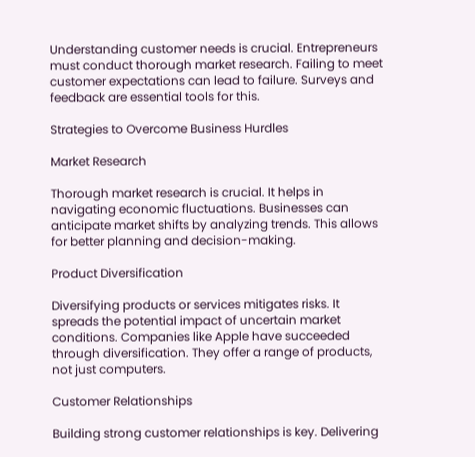Understanding customer needs is crucial. Entrepreneurs must conduct thorough market research. Failing to meet customer expectations can lead to failure. Surveys and feedback are essential tools for this.

Strategies to Overcome Business Hurdles

Market Research

Thorough market research is crucial. It helps in navigating economic fluctuations. Businesses can anticipate market shifts by analyzing trends. This allows for better planning and decision-making.

Product Diversification

Diversifying products or services mitigates risks. It spreads the potential impact of uncertain market conditions. Companies like Apple have succeeded through diversification. They offer a range of products, not just computers.

Customer Relationships

Building strong customer relationships is key. Delivering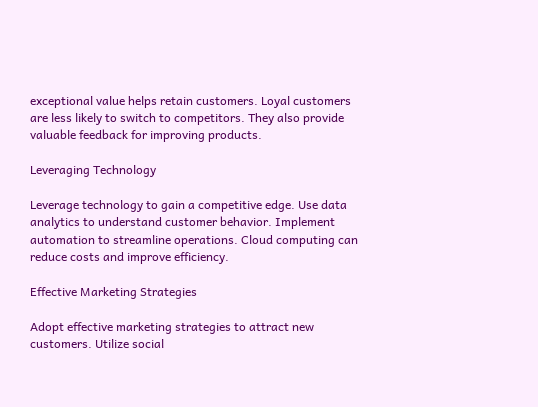exceptional value helps retain customers. Loyal customers are less likely to switch to competitors. They also provide valuable feedback for improving products.

Leveraging Technology

Leverage technology to gain a competitive edge. Use data analytics to understand customer behavior. Implement automation to streamline operations. Cloud computing can reduce costs and improve efficiency.

Effective Marketing Strategies

Adopt effective marketing strategies to attract new customers. Utilize social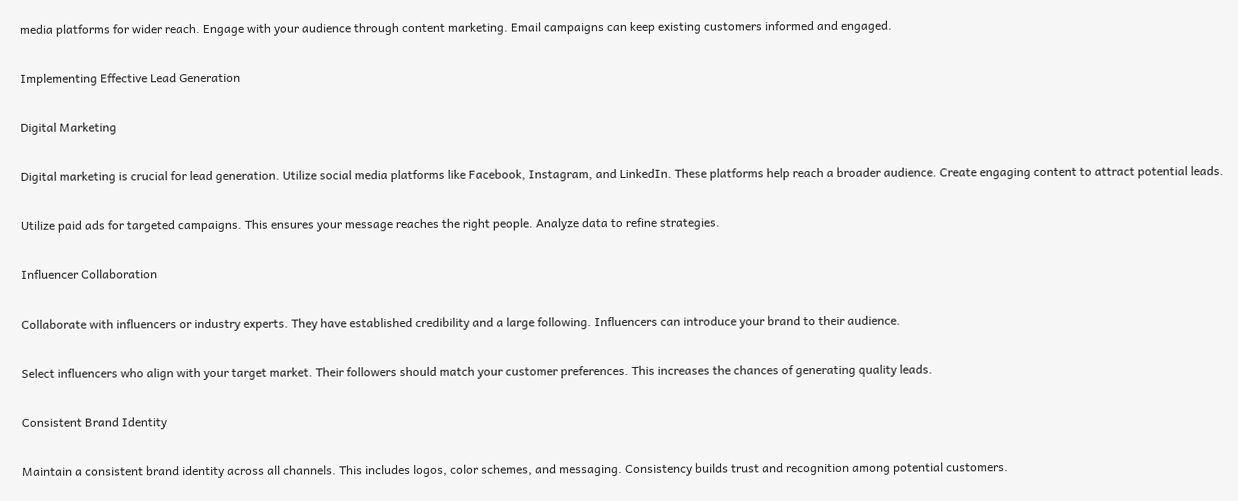media platforms for wider reach. Engage with your audience through content marketing. Email campaigns can keep existing customers informed and engaged.

Implementing Effective Lead Generation

Digital Marketing

Digital marketing is crucial for lead generation. Utilize social media platforms like Facebook, Instagram, and LinkedIn. These platforms help reach a broader audience. Create engaging content to attract potential leads.

Utilize paid ads for targeted campaigns. This ensures your message reaches the right people. Analyze data to refine strategies.

Influencer Collaboration

Collaborate with influencers or industry experts. They have established credibility and a large following. Influencers can introduce your brand to their audience.

Select influencers who align with your target market. Their followers should match your customer preferences. This increases the chances of generating quality leads.

Consistent Brand Identity

Maintain a consistent brand identity across all channels. This includes logos, color schemes, and messaging. Consistency builds trust and recognition among potential customers.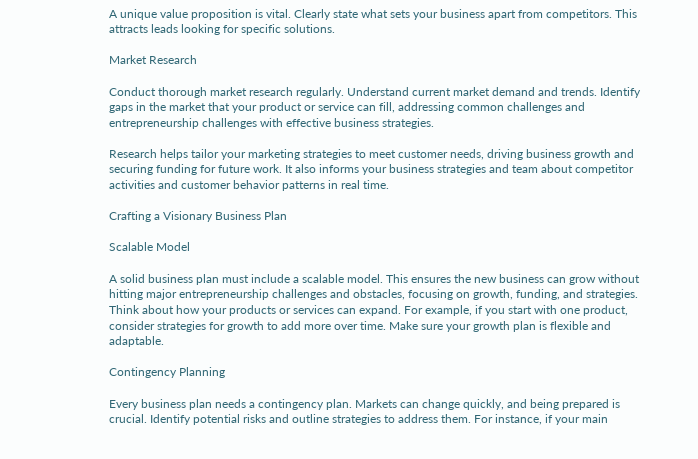A unique value proposition is vital. Clearly state what sets your business apart from competitors. This attracts leads looking for specific solutions.

Market Research

Conduct thorough market research regularly. Understand current market demand and trends. Identify gaps in the market that your product or service can fill, addressing common challenges and entrepreneurship challenges with effective business strategies.

Research helps tailor your marketing strategies to meet customer needs, driving business growth and securing funding for future work. It also informs your business strategies and team about competitor activities and customer behavior patterns in real time.

Crafting a Visionary Business Plan

Scalable Model

A solid business plan must include a scalable model. This ensures the new business can grow without hitting major entrepreneurship challenges and obstacles, focusing on growth, funding, and strategies. Think about how your products or services can expand. For example, if you start with one product, consider strategies for growth to add more over time. Make sure your growth plan is flexible and adaptable.

Contingency Planning

Every business plan needs a contingency plan. Markets can change quickly, and being prepared is crucial. Identify potential risks and outline strategies to address them. For instance, if your main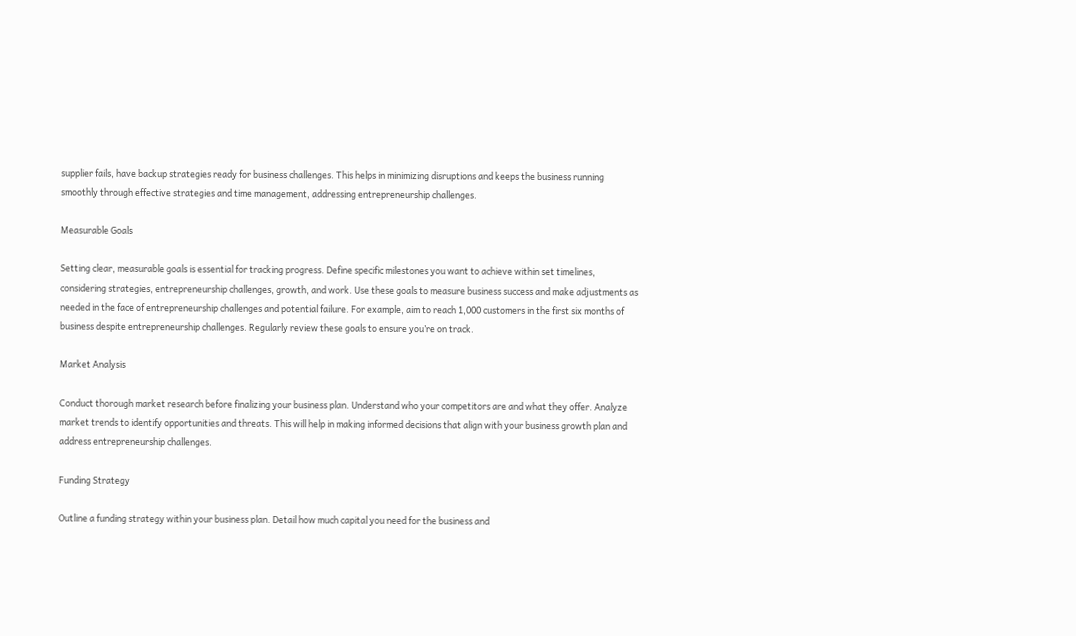supplier fails, have backup strategies ready for business challenges. This helps in minimizing disruptions and keeps the business running smoothly through effective strategies and time management, addressing entrepreneurship challenges.

Measurable Goals

Setting clear, measurable goals is essential for tracking progress. Define specific milestones you want to achieve within set timelines, considering strategies, entrepreneurship challenges, growth, and work. Use these goals to measure business success and make adjustments as needed in the face of entrepreneurship challenges and potential failure. For example, aim to reach 1,000 customers in the first six months of business despite entrepreneurship challenges. Regularly review these goals to ensure you’re on track.

Market Analysis

Conduct thorough market research before finalizing your business plan. Understand who your competitors are and what they offer. Analyze market trends to identify opportunities and threats. This will help in making informed decisions that align with your business growth plan and address entrepreneurship challenges.

Funding Strategy

Outline a funding strategy within your business plan. Detail how much capital you need for the business and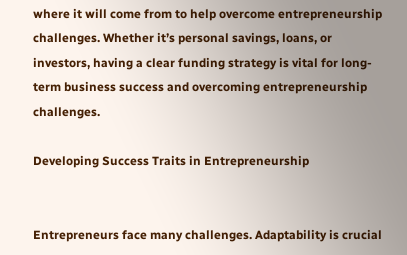where it will come from to help overcome entrepreneurship challenges. Whether it’s personal savings, loans, or investors, having a clear funding strategy is vital for long-term business success and overcoming entrepreneurship challenges.

Developing Success Traits in Entrepreneurship


Entrepreneurs face many challenges. Adaptability is crucial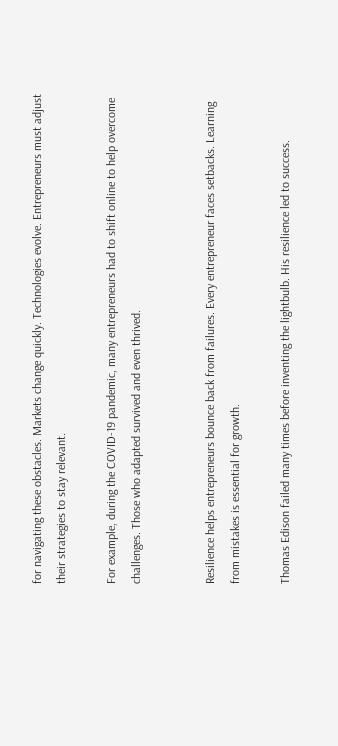for navigating these obstacles. Markets change quickly. Technologies evolve. Entrepreneurs must adjust their strategies to stay relevant.

For example, during the COVID-19 pandemic, many entrepreneurs had to shift online to help overcome challenges. Those who adapted survived and even thrived.


Resilience helps entrepreneurs bounce back from failures. Every entrepreneur faces setbacks. Learning from mistakes is essential for growth.

Thomas Edison failed many times before inventing the lightbulb. His resilience led to success.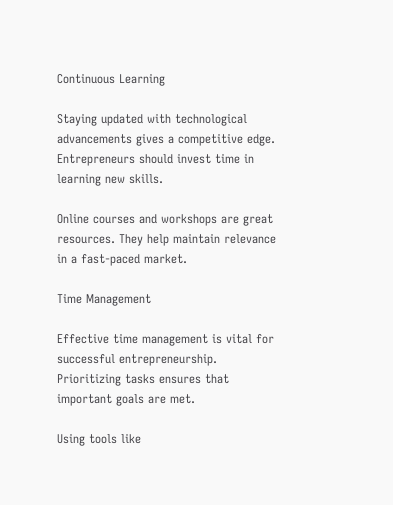Continuous Learning

Staying updated with technological advancements gives a competitive edge. Entrepreneurs should invest time in learning new skills.

Online courses and workshops are great resources. They help maintain relevance in a fast-paced market.

Time Management

Effective time management is vital for successful entrepreneurship. Prioritizing tasks ensures that important goals are met.

Using tools like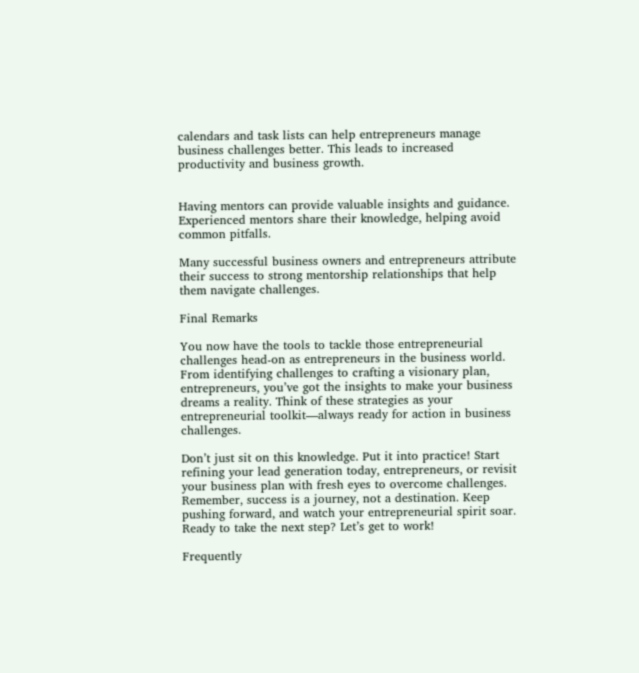calendars and task lists can help entrepreneurs manage business challenges better. This leads to increased productivity and business growth.


Having mentors can provide valuable insights and guidance. Experienced mentors share their knowledge, helping avoid common pitfalls.

Many successful business owners and entrepreneurs attribute their success to strong mentorship relationships that help them navigate challenges.

Final Remarks

You now have the tools to tackle those entrepreneurial challenges head-on as entrepreneurs in the business world. From identifying challenges to crafting a visionary plan, entrepreneurs, you’ve got the insights to make your business dreams a reality. Think of these strategies as your entrepreneurial toolkit—always ready for action in business challenges.

Don’t just sit on this knowledge. Put it into practice! Start refining your lead generation today, entrepreneurs, or revisit your business plan with fresh eyes to overcome challenges. Remember, success is a journey, not a destination. Keep pushing forward, and watch your entrepreneurial spirit soar. Ready to take the next step? Let’s get to work!

Frequently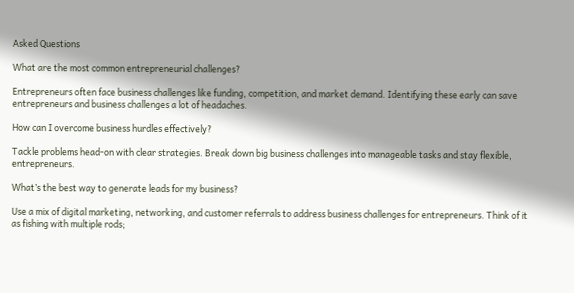Asked Questions

What are the most common entrepreneurial challenges?

Entrepreneurs often face business challenges like funding, competition, and market demand. Identifying these early can save entrepreneurs and business challenges a lot of headaches.

How can I overcome business hurdles effectively?

Tackle problems head-on with clear strategies. Break down big business challenges into manageable tasks and stay flexible, entrepreneurs.

What’s the best way to generate leads for my business?

Use a mix of digital marketing, networking, and customer referrals to address business challenges for entrepreneurs. Think of it as fishing with multiple rods;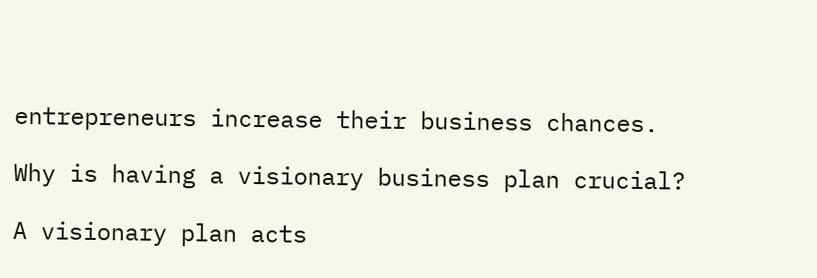entrepreneurs increase their business chances.

Why is having a visionary business plan crucial?

A visionary plan acts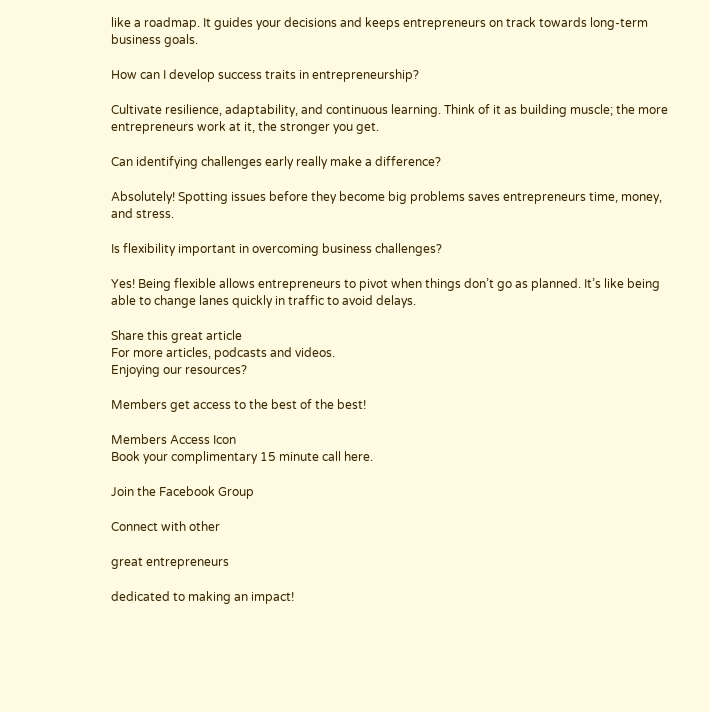like a roadmap. It guides your decisions and keeps entrepreneurs on track towards long-term business goals.

How can I develop success traits in entrepreneurship?

Cultivate resilience, adaptability, and continuous learning. Think of it as building muscle; the more entrepreneurs work at it, the stronger you get.

Can identifying challenges early really make a difference?

Absolutely! Spotting issues before they become big problems saves entrepreneurs time, money, and stress.

Is flexibility important in overcoming business challenges?

Yes! Being flexible allows entrepreneurs to pivot when things don’t go as planned. It’s like being able to change lanes quickly in traffic to avoid delays.

Share this great article
For more articles, podcasts and videos.
Enjoying our resources?

Members get access to the best of the best!

Members Access Icon
Book your complimentary 15 minute call here.

Join the Facebook Group

Connect with other

great entrepreneurs

dedicated to making an impact!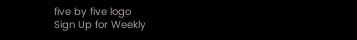five by five logo
Sign Up for Weekly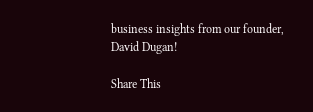business insights from our founder, David Dugan!

Share This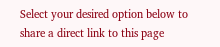Select your desired option below to share a direct link to this page